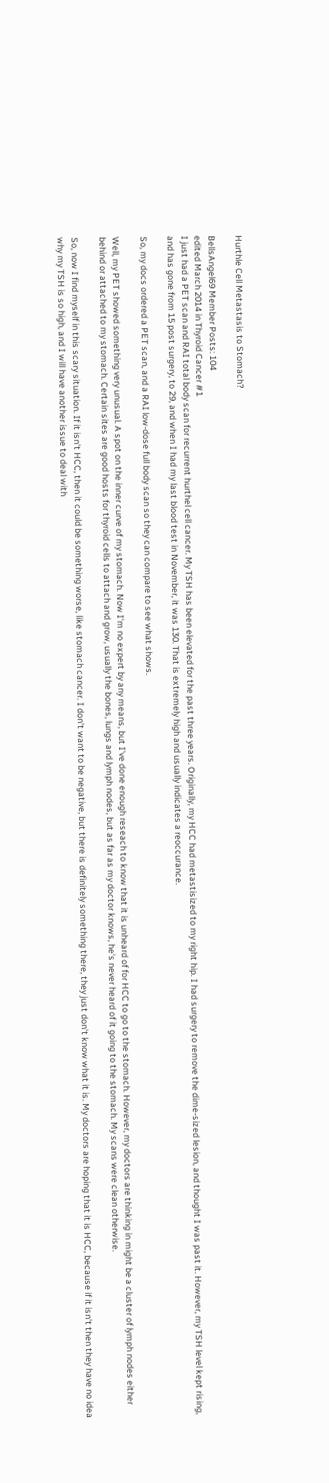Hurthle Cell Metastasis to Stomach?

BellsAngel69 Member Posts: 104
edited March 2014 in Thyroid Cancer #1
I just had a PET scan and RAI total body scan for recurrent hurthel cell cancer. My TSH has been elevated for the past three years. Originally, my HCC had metastisized to my right hip. I had surgery to remove the dime-sized lesion, and thought I was past it. However, my TSH level kept rising, and has gone from 15 post surgery, to 29, and when I had my last blood test in November, it was 130. That is extremely high and usually indicates a reoccurance.

So, my docs ordered a PET scan, and a RAI low-dose full body scan so they can compare to see what shows.

Well, my PET showed something very unusual. A spot on the inner curve of my stomach. Now I'm no expert by any means, but I've done enough reseach to know that it is unheard of for HCC to go to the stomach. However, my doctors are thinking in might be a cluster of lymph nodes either behind or attached to my stomach. Certain sites are good hosts for thyroid cells to attach and grow, usually the bones, lungs and lymph nodes, but as far as my doctor knows, he's never heard of it going to the stomach. My scans were clean otherwise.

So, now I find myself in this scary situation. If it isn't HCC, then it could be something worse, like stomach cancer. I don't want to be negative, but there is definitely something there, they just don't know what it is. My doctors are hoping that it is HCC, because if it isn't then they have no idea why my TSH is so high, and I will have another issue to deal with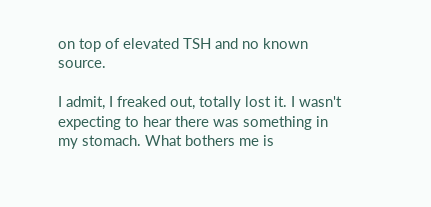on top of elevated TSH and no known source.

I admit, I freaked out, totally lost it. I wasn't expecting to hear there was something in my stomach. What bothers me is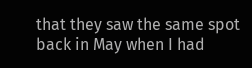that they saw the same spot back in May when I had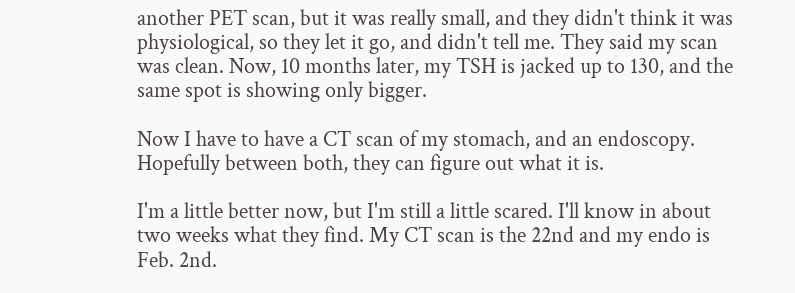another PET scan, but it was really small, and they didn't think it was physiological, so they let it go, and didn't tell me. They said my scan was clean. Now, 10 months later, my TSH is jacked up to 130, and the same spot is showing only bigger.

Now I have to have a CT scan of my stomach, and an endoscopy. Hopefully between both, they can figure out what it is.

I'm a little better now, but I'm still a little scared. I'll know in about two weeks what they find. My CT scan is the 22nd and my endo is Feb. 2nd.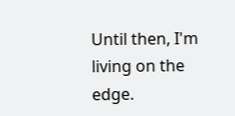Until then, I'm living on the edge.